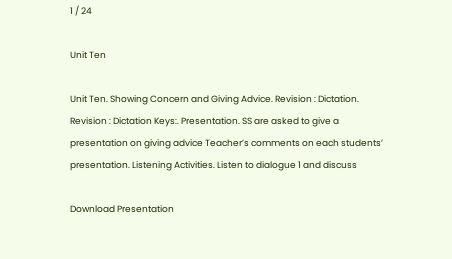1 / 24

Unit Ten

Unit Ten. Showing Concern and Giving Advice. Revision : Dictation. Revision : Dictation Keys:. Presentation. SS are asked to give a presentation on giving advice Teacher’s comments on each students’ presentation. Listening Activities. Listen to dialogue 1 and discuss

Download Presentation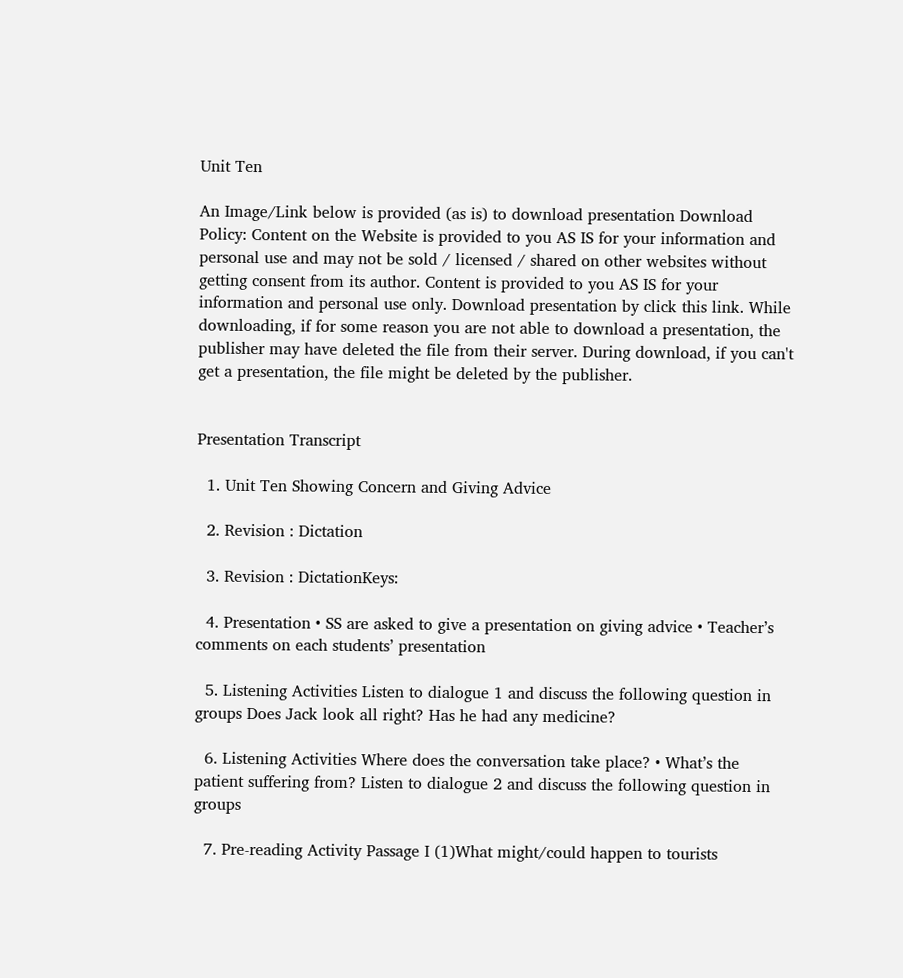Unit Ten

An Image/Link below is provided (as is) to download presentation Download Policy: Content on the Website is provided to you AS IS for your information and personal use and may not be sold / licensed / shared on other websites without getting consent from its author. Content is provided to you AS IS for your information and personal use only. Download presentation by click this link. While downloading, if for some reason you are not able to download a presentation, the publisher may have deleted the file from their server. During download, if you can't get a presentation, the file might be deleted by the publisher.


Presentation Transcript

  1. Unit Ten Showing Concern and Giving Advice

  2. Revision : Dictation

  3. Revision : DictationKeys:

  4. Presentation • SS are asked to give a presentation on giving advice • Teacher’s comments on each students’ presentation

  5. Listening Activities Listen to dialogue 1 and discuss the following question in groups Does Jack look all right? Has he had any medicine?

  6. Listening Activities Where does the conversation take place? • What’s the patient suffering from? Listen to dialogue 2 and discuss the following question in groups

  7. Pre-reading Activity Passage Ⅰ (1)What might/could happen to tourists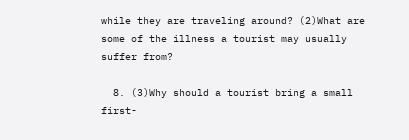while they are traveling around? (2)What are some of the illness a tourist may usually suffer from?

  8. (3)Why should a tourist bring a small first-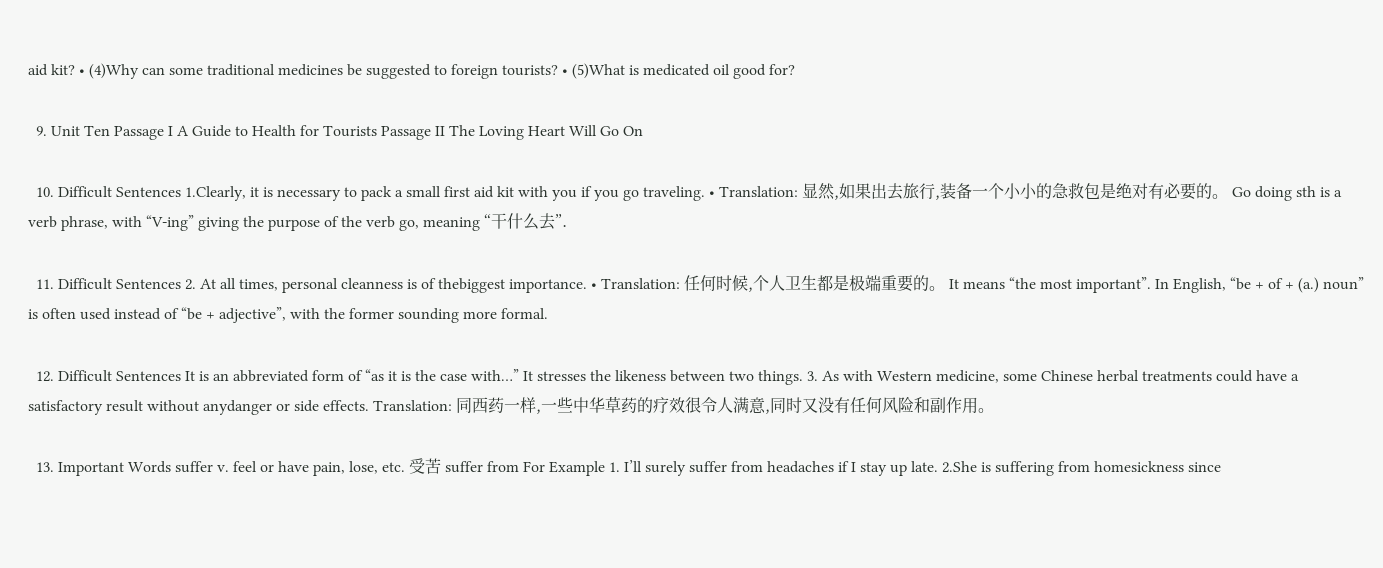aid kit? • (4)Why can some traditional medicines be suggested to foreign tourists? • (5)What is medicated oil good for?

  9. Unit Ten Passage I A Guide to Health for Tourists Passage II The Loving Heart Will Go On

  10. Difficult Sentences 1.Clearly, it is necessary to pack a small first aid kit with you if you go traveling. • Translation: 显然,如果出去旅行,装备一个小小的急救包是绝对有必要的。 Go doing sth is a verb phrase, with “V-ing” giving the purpose of the verb go, meaning “干什么去”.

  11. Difficult Sentences 2. At all times, personal cleanness is of thebiggest importance. • Translation: 任何时候,个人卫生都是极端重要的。 It means “the most important”. In English, “be + of + (a.) noun” is often used instead of “be + adjective”, with the former sounding more formal.

  12. Difficult Sentences It is an abbreviated form of “as it is the case with…” It stresses the likeness between two things. 3. As with Western medicine, some Chinese herbal treatments could have a satisfactory result without anydanger or side effects. Translation: 同西药一样,一些中华草药的疗效很令人满意,同时又没有任何风险和副作用。

  13. Important Words suffer v. feel or have pain, lose, etc. 受苦 suffer from For Example 1. I’ll surely suffer from headaches if I stay up late. 2.She is suffering from homesickness since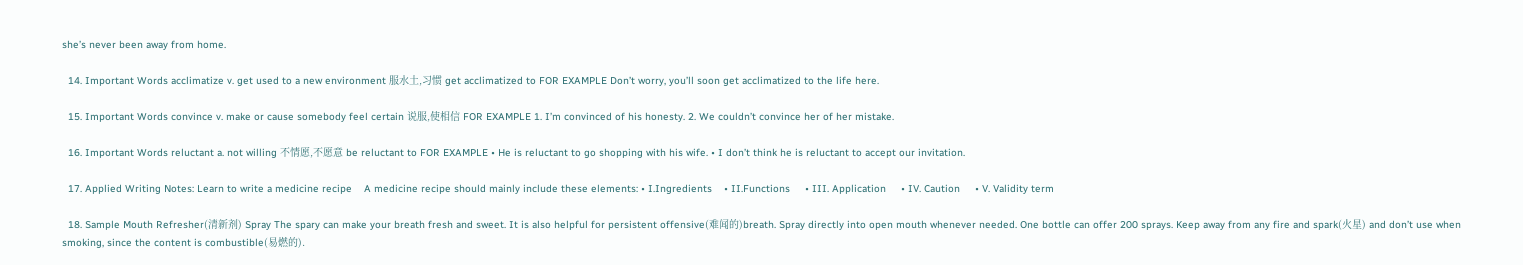she’s never been away from home.

  14. Important Words acclimatize v. get used to a new environment 服水土,习惯 get acclimatized to FOR EXAMPLE Don’t worry, you’ll soon get acclimatized to the life here.

  15. Important Words convince v. make or cause somebody feel certain 说服,使相信 FOR EXAMPLE 1. I’m convinced of his honesty. 2. We couldn’t convince her of her mistake.

  16. Important Words reluctant a. not willing 不情愿,不愿意 be reluctant to FOR EXAMPLE • He is reluctant to go shopping with his wife. • I don’t think he is reluctant to accept our invitation.

  17. Applied Writing Notes: Learn to write a medicine recipe    A medicine recipe should mainly include these elements: • I.Ingredients    • II.Functions     • III. Application     • IV. Caution     • V. Validity term

  18. Sample Mouth Refresher(清新剂) Spray The spary can make your breath fresh and sweet. It is also helpful for persistent offensive(难闻的)breath. Spray directly into open mouth whenever needed. One bottle can offer 200 sprays. Keep away from any fire and spark(火星) and don’t use when smoking, since the content is combustible(易燃的).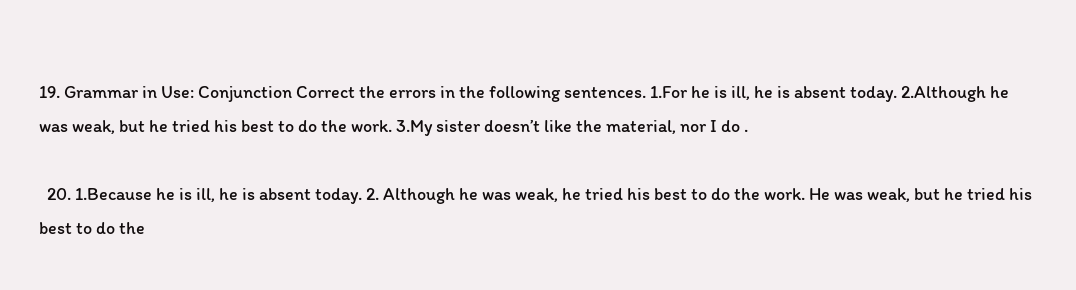19. Grammar in Use: Conjunction Correct the errors in the following sentences. 1.For he is ill, he is absent today. 2.Although he was weak, but he tried his best to do the work. 3.My sister doesn’t like the material, nor I do .

  20. 1.Because he is ill, he is absent today. 2. Although he was weak, he tried his best to do the work. He was weak, but he tried his best to do the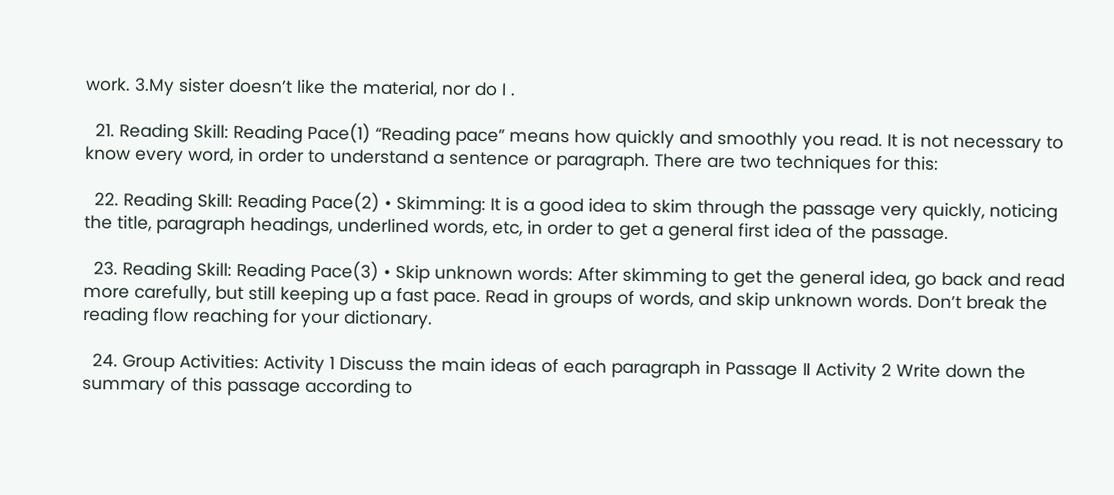work. 3.My sister doesn’t like the material, nor do I .

  21. Reading Skill: Reading Pace(1) “Reading pace” means how quickly and smoothly you read. It is not necessary to know every word, in order to understand a sentence or paragraph. There are two techniques for this:

  22. Reading Skill: Reading Pace(2) • Skimming: It is a good idea to skim through the passage very quickly, noticing the title, paragraph headings, underlined words, etc, in order to get a general first idea of the passage.

  23. Reading Skill: Reading Pace(3) • Skip unknown words: After skimming to get the general idea, go back and read more carefully, but still keeping up a fast pace. Read in groups of words, and skip unknown words. Don’t break the reading flow reaching for your dictionary.

  24. Group Activities: Activity 1 Discuss the main ideas of each paragraph in Passage Ⅱ Activity 2 Write down the summary of this passage according to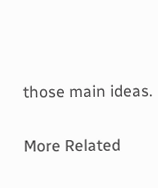those main ideas.

More Related